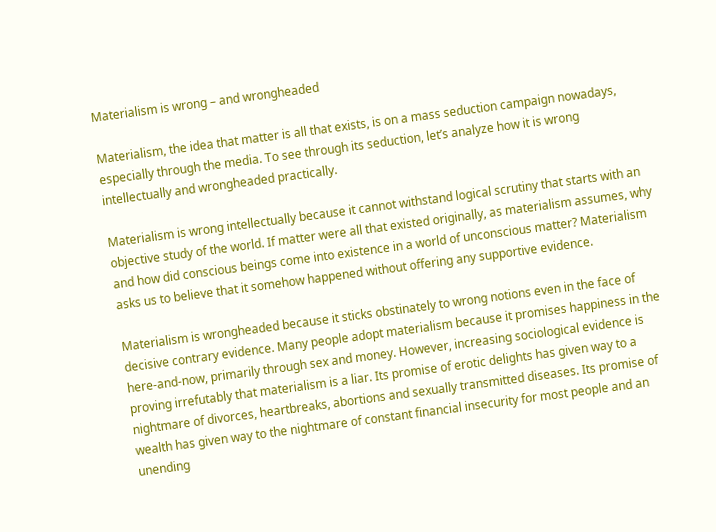Materialism is wrong – and wrongheaded

Materialism, the idea that matter is all that exists, is on a mass seduction campaign nowadays, especially through the media. To see through its seduction, let’s analyze how it is wrong intellectually and wrongheaded practically.

Materialism is wrong intellectually because it cannot withstand logical scrutiny that starts with an objective study of the world. If matter were all that existed originally, as materialism assumes, why and how did conscious beings come into existence in a world of unconscious matter? Materialism asks us to believe that it somehow happened without offering any supportive evidence.

Materialism is wrongheaded because it sticks obstinately to wrong notions even in the face of decisive contrary evidence. Many people adopt materialism because it promises happiness in the here-and-now, primarily through sex and money. However, increasing sociological evidence is proving irrefutably that materialism is a liar. Its promise of erotic delights has given way to a nightmare of divorces, heartbreaks, abortions and sexually transmitted diseases. Its promise of wealth has given way to the nightmare of constant financial insecurity for most people and an unending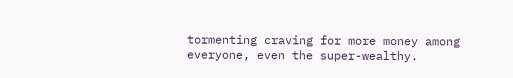tormenting craving for more money among everyone, even the super-wealthy.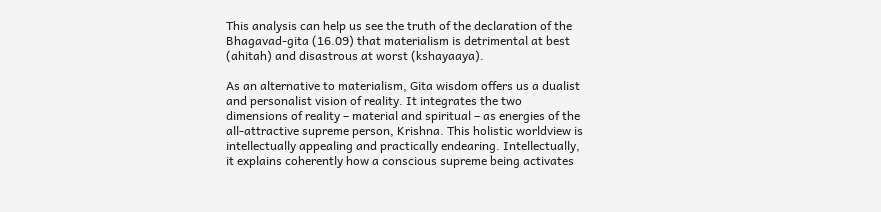This analysis can help us see the truth of the declaration of the Bhagavad-gita (16.09) that materialism is detrimental at best (ahitah) and disastrous at worst (kshayaaya).

As an alternative to materialism, Gita wisdom offers us a dualist and personalist vision of reality. It integrates the two dimensions of reality – material and spiritual – as energies of the all-attractive supreme person, Krishna. This holistic worldview is intellectually appealing and practically endearing. Intellectually, it explains coherently how a conscious supreme being activates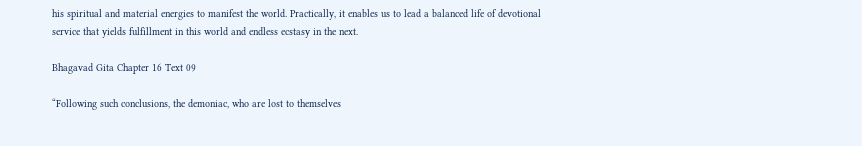his spiritual and material energies to manifest the world. Practically, it enables us to lead a balanced life of devotional service that yields fulfillment in this world and endless ecstasy in the next.

Bhagavad Gita Chapter 16 Text 09

“Following such conclusions, the demoniac, who are lost to themselves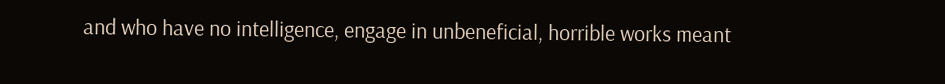and who have no intelligence, engage in unbeneficial, horrible works meant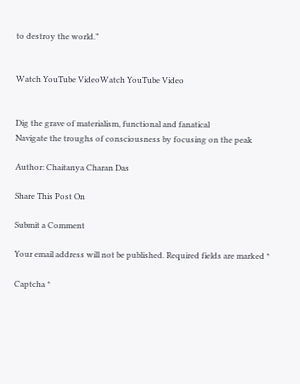to destroy the world.”


Watch YouTube VideoWatch YouTube Video


Dig the grave of materialism, functional and fanatical
Navigate the troughs of consciousness by focusing on the peak

Author: Chaitanya Charan Das

Share This Post On

Submit a Comment

Your email address will not be published. Required fields are marked *

Captcha *